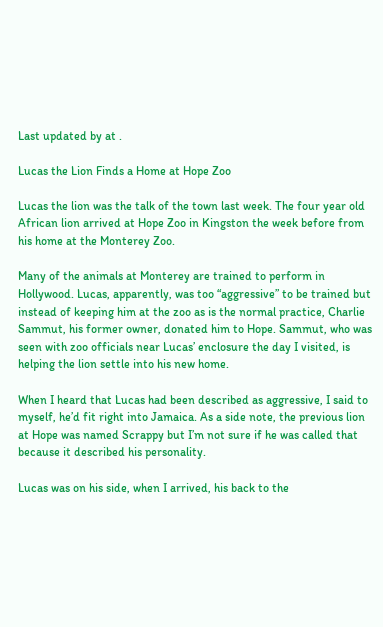Last updated by at .

Lucas the Lion Finds a Home at Hope Zoo

Lucas the lion was the talk of the town last week. The four year old African lion arrived at Hope Zoo in Kingston the week before from his home at the Monterey Zoo.

Many of the animals at Monterey are trained to perform in Hollywood. Lucas, apparently, was too “aggressive” to be trained but instead of keeping him at the zoo as is the normal practice, Charlie Sammut, his former owner, donated him to Hope. Sammut, who was seen with zoo officials near Lucas’ enclosure the day I visited, is helping the lion settle into his new home.

When I heard that Lucas had been described as aggressive, I said to myself, he’d fit right into Jamaica. As a side note, the previous lion at Hope was named Scrappy but I’m not sure if he was called that because it described his personality.

Lucas was on his side, when I arrived, his back to the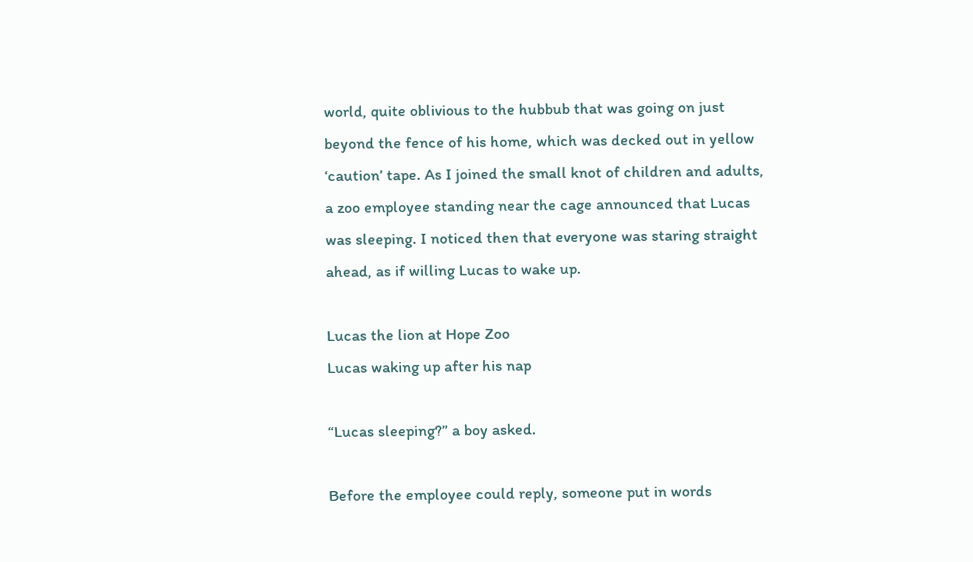world, quite oblivious to the hubbub that was going on just beyond the fence of his home, which was decked out in yellow ‘caution’ tape. As I joined the small knot of children and adults, a zoo employee standing near the cage announced that Lucas was sleeping. I noticed then that everyone was staring straight ahead, as if willing Lucas to wake up.

Lucas the lion at Hope Zoo
Lucas waking up after his nap

“Lucas sleeping?” a boy asked.

Before the employee could reply, someone put in words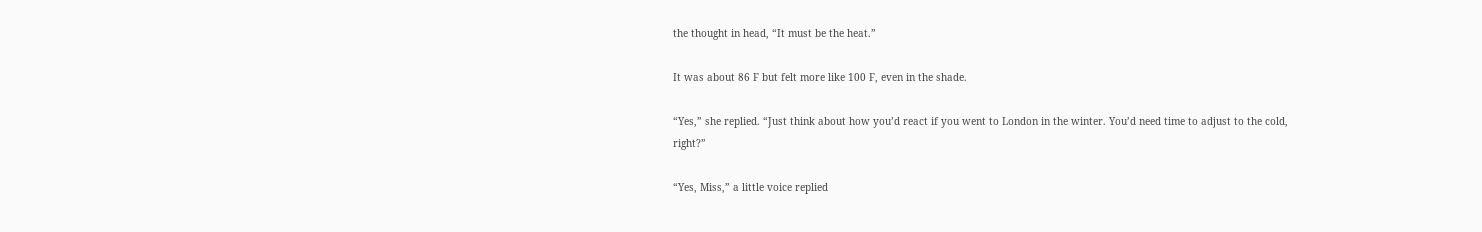the thought in head, “It must be the heat.”

It was about 86 F but felt more like 100 F, even in the shade.

“Yes,” she replied. “Just think about how you’d react if you went to London in the winter. You’d need time to adjust to the cold, right?”

“Yes, Miss,” a little voice replied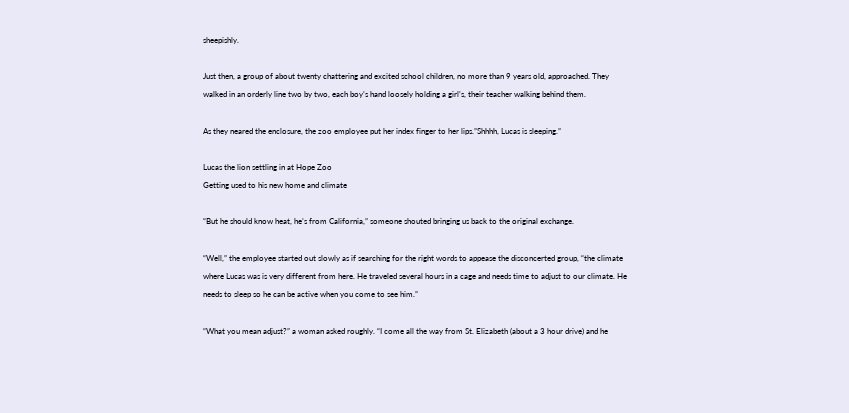sheepishly.

Just then, a group of about twenty chattering and excited school children, no more than 9 years old, approached. They walked in an orderly line two by two, each boy’s hand loosely holding a girl’s, their teacher walking behind them.

As they neared the enclosure, the zoo employee put her index finger to her lips.”Shhhh, Lucas is sleeping.”

Lucas the lion settling in at Hope Zoo
Getting used to his new home and climate

“But he should know heat, he’s from California,” someone shouted bringing us back to the original exchange.

“Well,” the employee started out slowly as if searching for the right words to appease the disconcerted group, “the climate where Lucas was is very different from here. He traveled several hours in a cage and needs time to adjust to our climate. He needs to sleep so he can be active when you come to see him.”

“What you mean adjust?” a woman asked roughly. “I come all the way from St. Elizabeth (about a 3 hour drive) and he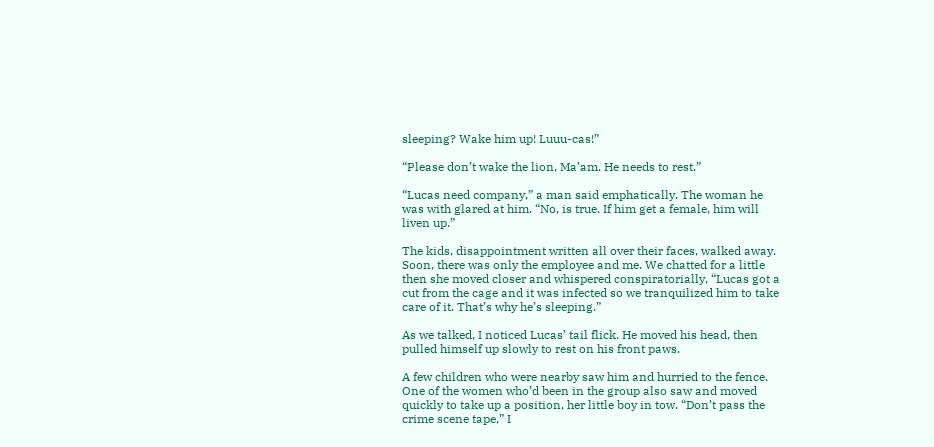sleeping? Wake him up! Luuu-cas!”

“Please don’t wake the lion, Ma’am. He needs to rest.”

“Lucas need company,” a man said emphatically. The woman he was with glared at him. “No, is true. If him get a female, him will liven up.”

The kids, disappointment written all over their faces, walked away. Soon, there was only the employee and me. We chatted for a little then she moved closer and whispered conspiratorially, “Lucas got a cut from the cage and it was infected so we tranquilized him to take care of it. That’s why he’s sleeping.”

As we talked, I noticed Lucas’ tail flick. He moved his head, then pulled himself up slowly to rest on his front paws.

A few children who were nearby saw him and hurried to the fence. One of the women who’d been in the group also saw and moved quickly to take up a position, her little boy in tow. “Don’t pass the crime scene tape,” I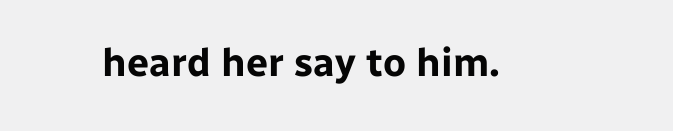heard her say to him.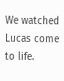We watched Lucas come to life.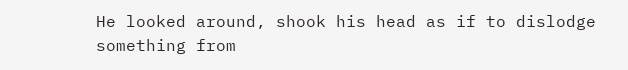He looked around, shook his head as if to dislodge something from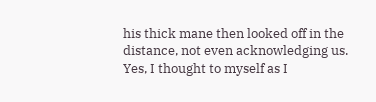his thick mane then looked off in the distance, not even acknowledging us. Yes, I thought to myself as I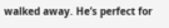walked away. He’s perfect for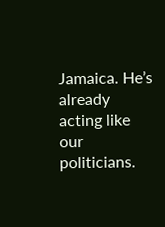Jamaica. He’s already acting like our politicians.